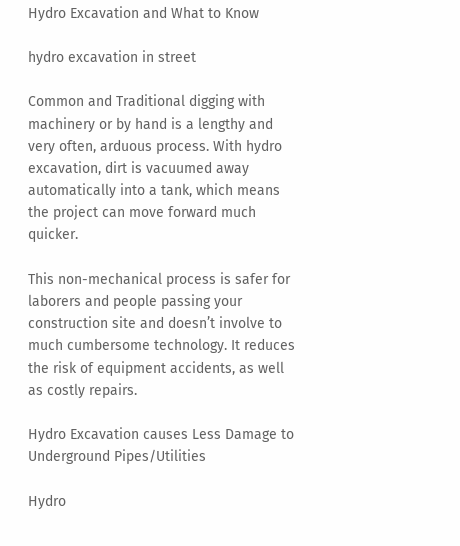Hydro Excavation and What to Know

hydro excavation in street

Common and Traditional digging with machinery or by hand is a lengthy and very often, arduous process. With hydro excavation, dirt is vacuumed away automatically into a tank, which means the project can move forward much quicker.

This non-mechanical process is safer for laborers and people passing your construction site and doesn’t involve to much cumbersome technology. It reduces the risk of equipment accidents, as well as costly repairs.

Hydro Excavation causes Less Damage to Underground Pipes/Utilities

Hydro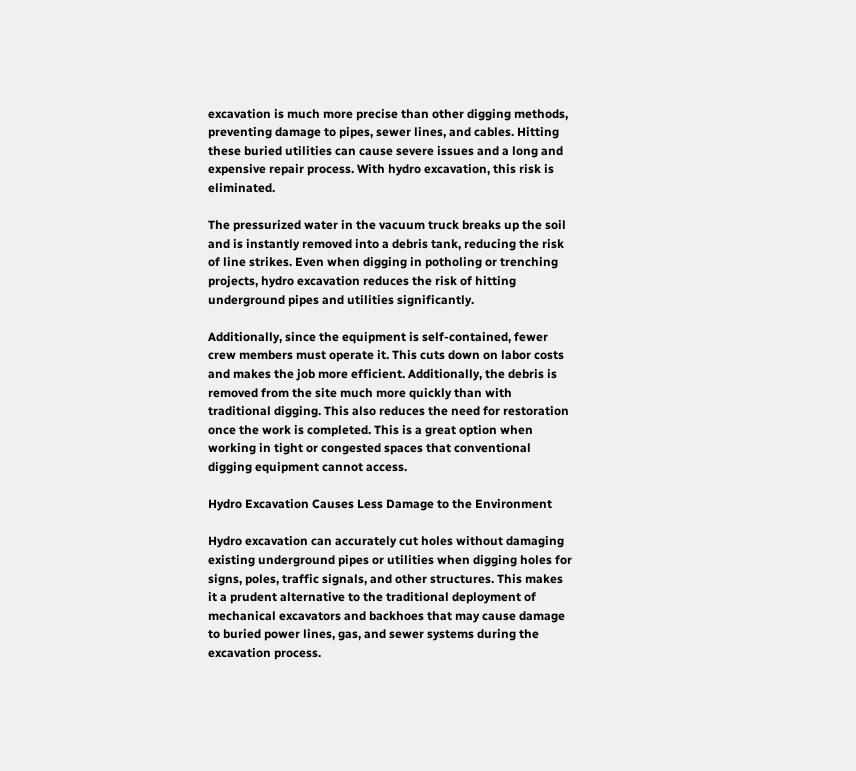excavation is much more precise than other digging methods, preventing damage to pipes, sewer lines, and cables. Hitting these buried utilities can cause severe issues and a long and expensive repair process. With hydro excavation, this risk is eliminated.

The pressurized water in the vacuum truck breaks up the soil and is instantly removed into a debris tank, reducing the risk of line strikes. Even when digging in potholing or trenching projects, hydro excavation reduces the risk of hitting underground pipes and utilities significantly.

Additionally, since the equipment is self-contained, fewer crew members must operate it. This cuts down on labor costs and makes the job more efficient. Additionally, the debris is removed from the site much more quickly than with traditional digging. This also reduces the need for restoration once the work is completed. This is a great option when working in tight or congested spaces that conventional digging equipment cannot access.

Hydro Excavation Causes Less Damage to the Environment

Hydro excavation can accurately cut holes without damaging existing underground pipes or utilities when digging holes for signs, poles, traffic signals, and other structures. This makes it a prudent alternative to the traditional deployment of mechanical excavators and backhoes that may cause damage to buried power lines, gas, and sewer systems during the excavation process.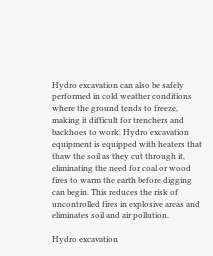Hydro excavation can also be safely performed in cold weather conditions where the ground tends to freeze, making it difficult for trenchers and backhoes to work. Hydro excavation equipment is equipped with heaters that thaw the soil as they cut through it, eliminating the need for coal or wood fires to warm the earth before digging can begin. This reduces the risk of uncontrolled fires in explosive areas and eliminates soil and air pollution.

Hydro excavation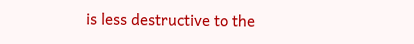is less destructive to the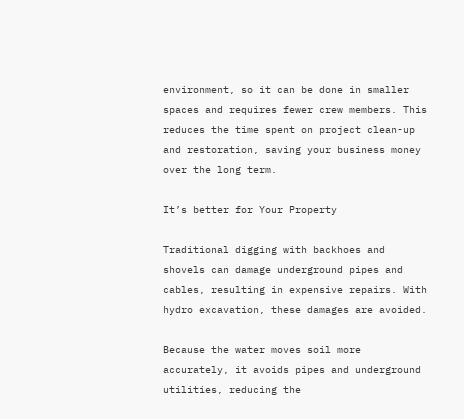environment, so it can be done in smaller spaces and requires fewer crew members. This reduces the time spent on project clean-up and restoration, saving your business money over the long term.

It’s better for Your Property

Traditional digging with backhoes and shovels can damage underground pipes and cables, resulting in expensive repairs. With hydro excavation, these damages are avoided.

Because the water moves soil more accurately, it avoids pipes and underground utilities, reducing the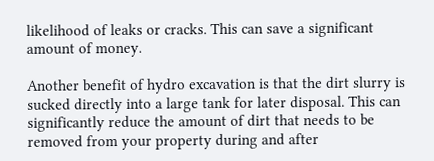likelihood of leaks or cracks. This can save a significant amount of money.

Another benefit of hydro excavation is that the dirt slurry is sucked directly into a large tank for later disposal. This can significantly reduce the amount of dirt that needs to be removed from your property during and after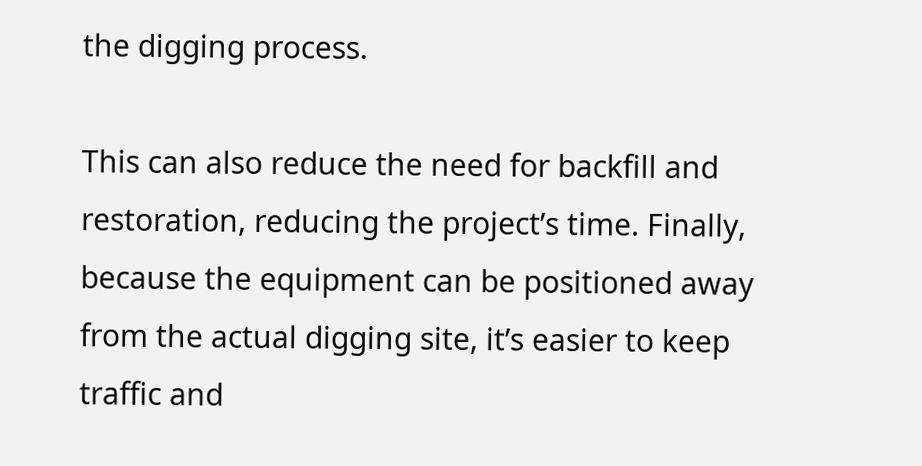the digging process.

This can also reduce the need for backfill and restoration, reducing the project’s time. Finally, because the equipment can be positioned away from the actual digging site, it’s easier to keep traffic and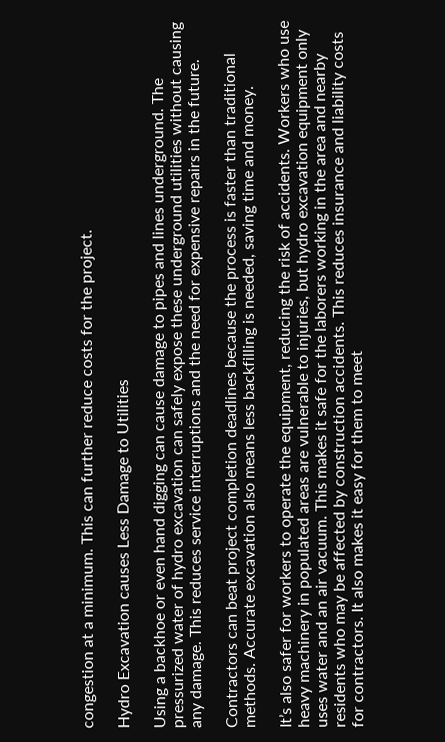congestion at a minimum. This can further reduce costs for the project.

Hydro Excavation causes Less Damage to Utilities

Using a backhoe or even hand digging can cause damage to pipes and lines underground. The pressurized water of hydro excavation can safely expose these underground utilities without causing any damage. This reduces service interruptions and the need for expensive repairs in the future.

Contractors can beat project completion deadlines because the process is faster than traditional methods. Accurate excavation also means less backfilling is needed, saving time and money.

It’s also safer for workers to operate the equipment, reducing the risk of accidents. Workers who use heavy machinery in populated areas are vulnerable to injuries, but hydro excavation equipment only uses water and an air vacuum. This makes it safe for the laborers working in the area and nearby residents who may be affected by construction accidents. This reduces insurance and liability costs for contractors. It also makes it easy for them to meet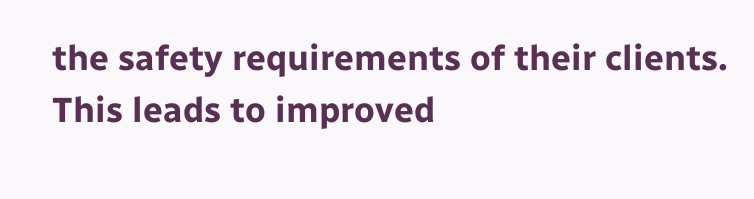the safety requirements of their clients. This leads to improved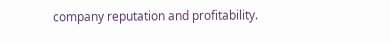company reputation and profitability.